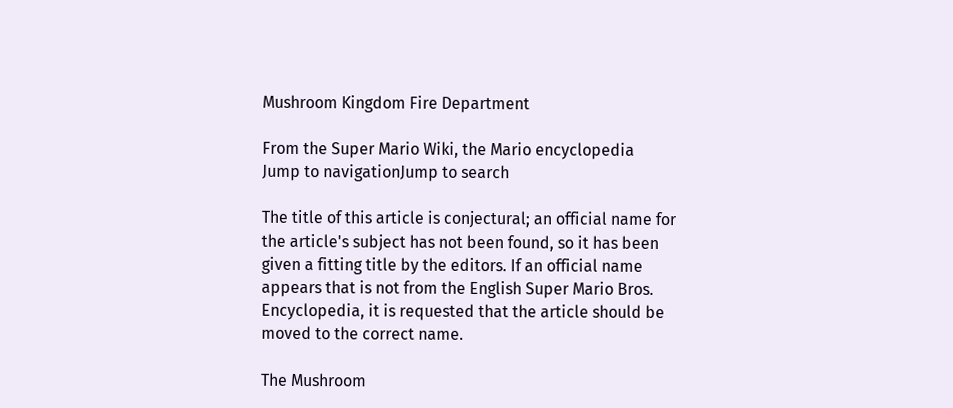Mushroom Kingdom Fire Department

From the Super Mario Wiki, the Mario encyclopedia
Jump to navigationJump to search

The title of this article is conjectural; an official name for the article's subject has not been found, so it has been given a fitting title by the editors. If an official name appears that is not from the English Super Mario Bros. Encyclopedia, it is requested that the article should be moved to the correct name.

The Mushroom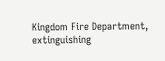Kingdom Fire Department, extinguishing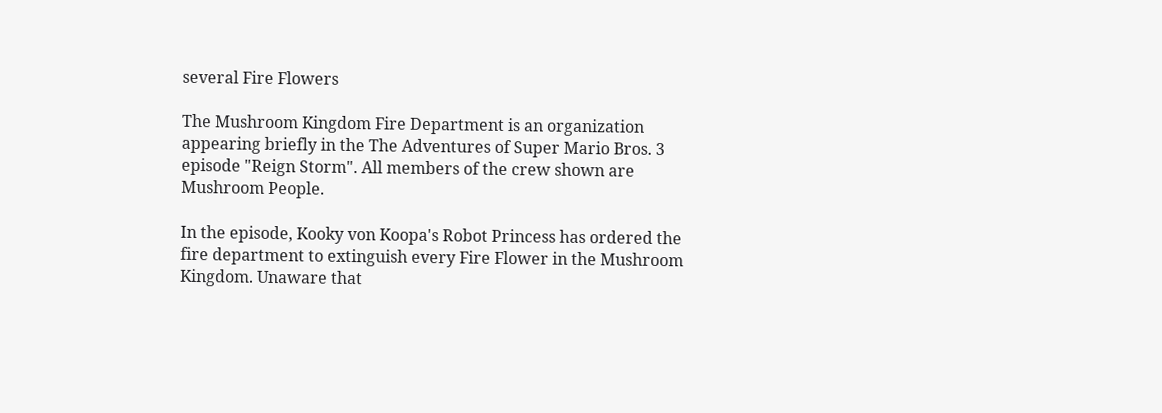several Fire Flowers

The Mushroom Kingdom Fire Department is an organization appearing briefly in the The Adventures of Super Mario Bros. 3 episode "Reign Storm". All members of the crew shown are Mushroom People.

In the episode, Kooky von Koopa's Robot Princess has ordered the fire department to extinguish every Fire Flower in the Mushroom Kingdom. Unaware that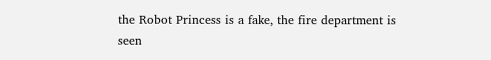the Robot Princess is a fake, the fire department is seen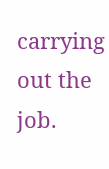carrying out the job.